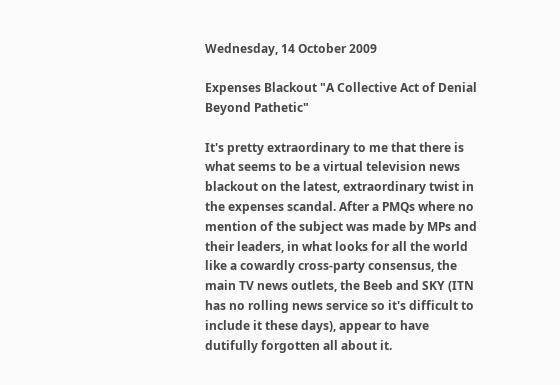Wednesday, 14 October 2009

Expenses Blackout "A Collective Act of Denial Beyond Pathetic"

It's pretty extraordinary to me that there is what seems to be a virtual television news blackout on the latest, extraordinary twist in the expenses scandal. After a PMQs where no mention of the subject was made by MPs and their leaders, in what looks for all the world like a cowardly cross-party consensus, the main TV news outlets, the Beeb and SKY (ITN has no rolling news service so it's difficult to include it these days), appear to have dutifully forgotten all about it.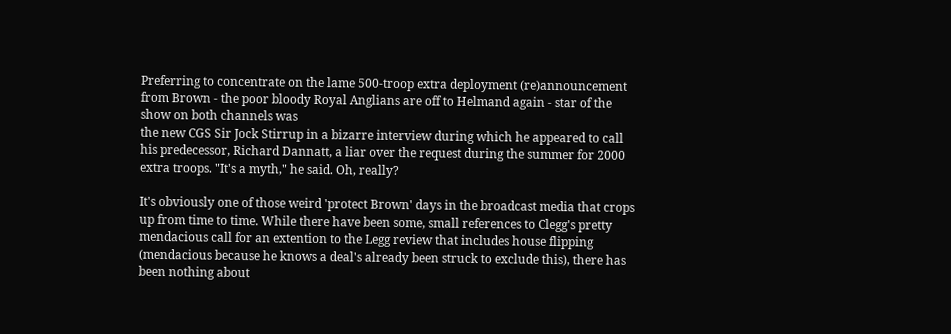Preferring to concentrate on the lame 500-troop extra deployment (re)announcement from Brown - the poor bloody Royal Anglians are off to Helmand again - star of the show on both channels was
the new CGS Sir Jock Stirrup in a bizarre interview during which he appeared to call his predecessor, Richard Dannatt, a liar over the request during the summer for 2000 extra troops. "It's a myth," he said. Oh, really?

It's obviously one of those weird 'protect Brown' days in the broadcast media that crops up from time to time. While there have been some, small references to Clegg's pretty mendacious call for an extention to the Legg review that includes house flipping (mendacious because he knows a deal's already been struck to exclude this), there has been nothing about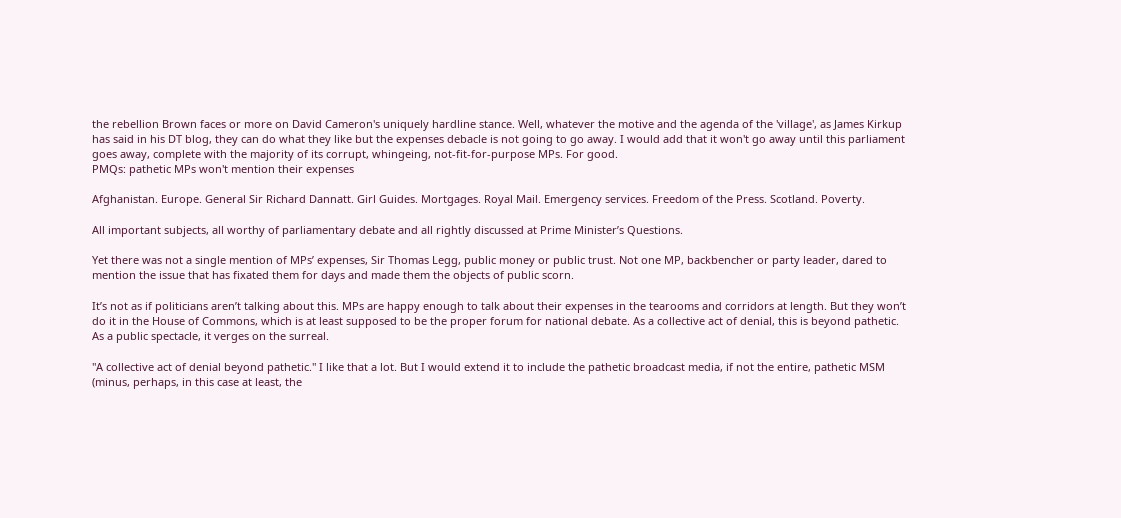the rebellion Brown faces or more on David Cameron's uniquely hardline stance. Well, whatever the motive and the agenda of the 'village', as James Kirkup has said in his DT blog, they can do what they like but the expenses debacle is not going to go away. I would add that it won't go away until this parliament goes away, complete with the majority of its corrupt, whingeing, not-fit-for-purpose MPs. For good.
PMQs: pathetic MPs won't mention their expenses

Afghanistan. Europe. General Sir Richard Dannatt. Girl Guides. Mortgages. Royal Mail. Emergency services. Freedom of the Press. Scotland. Poverty.

All important subjects, all worthy of parliamentary debate and all rightly discussed at Prime Minister’s Questions.

Yet there was not a single mention of MPs’ expenses, Sir Thomas Legg, public money or public trust. Not one MP, backbencher or party leader, dared to mention the issue that has fixated them for days and made them the objects of public scorn.

It’s not as if politicians aren’t talking about this. MPs are happy enough to talk about their expenses in the tearooms and corridors at length. But they won’t do it in the House of Commons, which is at least supposed to be the proper forum for national debate. As a collective act of denial, this is beyond pathetic. As a public spectacle, it verges on the surreal.

"A collective act of denial beyond pathetic." I like that a lot. But I would extend it to include the pathetic broadcast media, if not the entire, pathetic MSM (minus, perhaps, in this case at least, the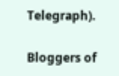Telegraph).

Bloggers of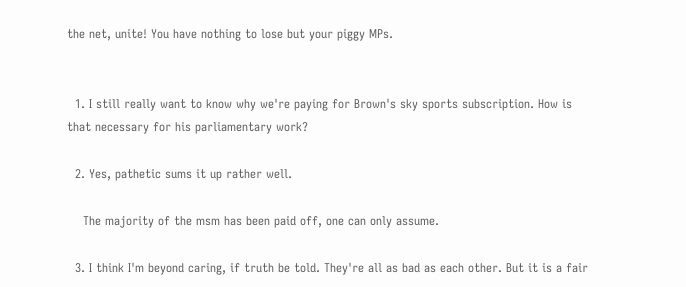the net, unite! You have nothing to lose but your piggy MPs.


  1. I still really want to know why we're paying for Brown's sky sports subscription. How is that necessary for his parliamentary work?

  2. Yes, pathetic sums it up rather well.

    The majority of the msm has been paid off, one can only assume.

  3. I think I'm beyond caring, if truth be told. They're all as bad as each other. But it is a fair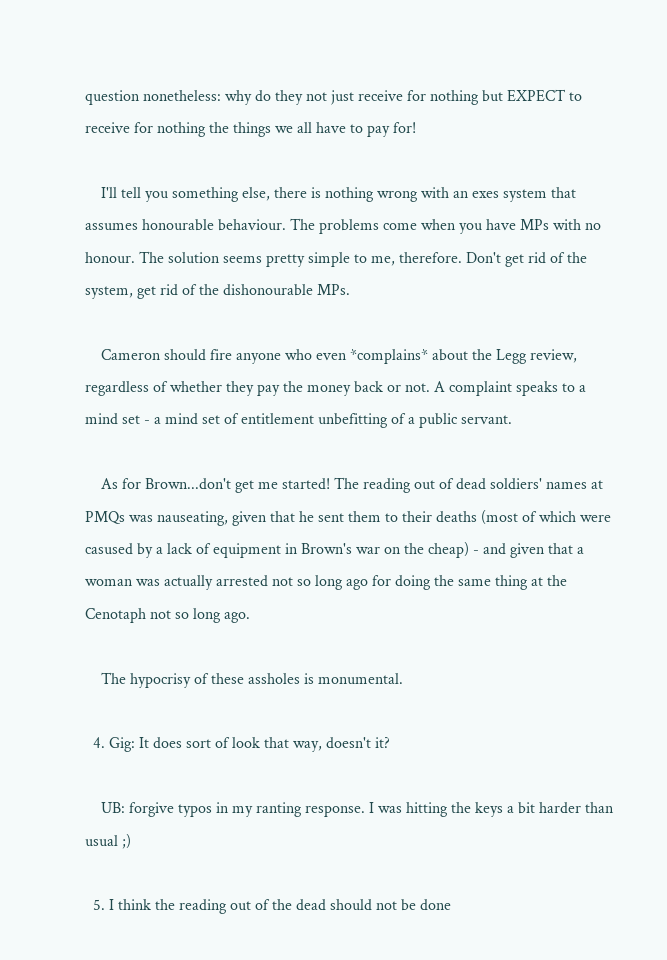question nonetheless: why do they not just receive for nothing but EXPECT to receive for nothing the things we all have to pay for!

    I'll tell you something else, there is nothing wrong with an exes system that assumes honourable behaviour. The problems come when you have MPs with no honour. The solution seems pretty simple to me, therefore. Don't get rid of the system, get rid of the dishonourable MPs.

    Cameron should fire anyone who even *complains* about the Legg review, regardless of whether they pay the money back or not. A complaint speaks to a mind set - a mind set of entitlement unbefitting of a public servant.

    As for Brown...don't get me started! The reading out of dead soldiers' names at PMQs was nauseating, given that he sent them to their deaths (most of which were casused by a lack of equipment in Brown's war on the cheap) - and given that a woman was actually arrested not so long ago for doing the same thing at the Cenotaph not so long ago.

    The hypocrisy of these assholes is monumental.

  4. Gig: It does sort of look that way, doesn't it?

    UB: forgive typos in my ranting response. I was hitting the keys a bit harder than usual ;)

  5. I think the reading out of the dead should not be done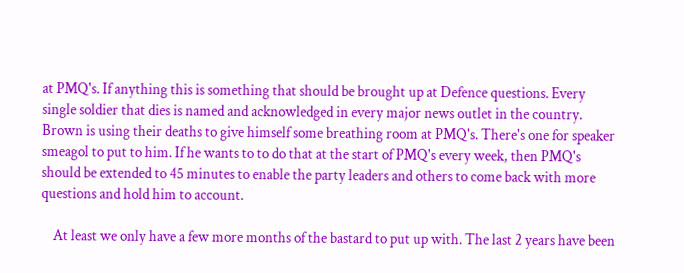at PMQ's. If anything this is something that should be brought up at Defence questions. Every single soldier that dies is named and acknowledged in every major news outlet in the country. Brown is using their deaths to give himself some breathing room at PMQ's. There's one for speaker smeagol to put to him. If he wants to to do that at the start of PMQ's every week, then PMQ's should be extended to 45 minutes to enable the party leaders and others to come back with more questions and hold him to account.

    At least we only have a few more months of the bastard to put up with. The last 2 years have been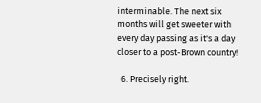interminable. The next six months will get sweeter with every day passing as it's a day closer to a post-Brown country!

  6. Precisely right.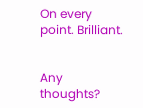On every point. Brilliant.


Any thoughts?